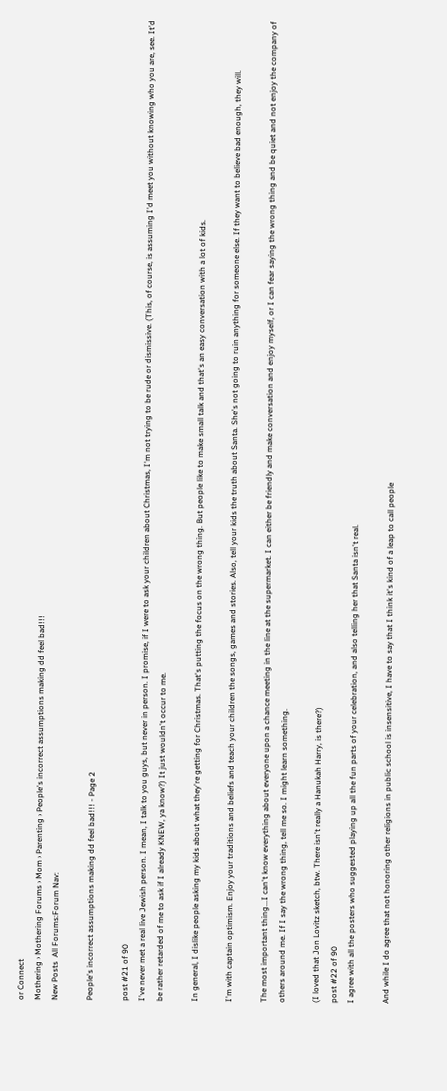or Connect
Mothering › Mothering Forums › Mom › Parenting › People's incorrect assumptions making dd feel bad!!!
New Posts  All Forums:Forum Nav:

People's incorrect assumptions making dd feel bad!!! - Page 2

post #21 of 90
I've never met a real live Jewish person. I mean, I talk to you guys, but never in person. I promise, if I were to ask your children about Christmas, I'm not trying to be rude or dismissive. (This, of course, is assuming I'd meet you without knowing who you are, see. It'd be rather retarded of me to ask if I already KNEW, ya know?) It just wouldn't occur to me.

In general, I dislike people asking my kids about what they're getting for Christmas. That's putting the focus on the wrong thing. But people like to make small talk and that's an easy conversation with a lot of kids.

I'm with captain optimism. Enjoy your traditions and beliefs and teach your children the songs, games and stories. Also, tell your kids the truth about Santa. She's not going to ruin anything for someone else. If they want to believe bad enough, they will.

The most important thing...I can't know everything about everyone upon a chance meeting in the line at the supermarket. I can either be friendly and make conversation and enjoy myself, or I can fear saying the wrong thing and be quiet and not enjoy the company of others around me. If I say the wrong thing, tell me so. I might learn something.

(I loved that Jon Lovitz sketch, btw. There isn't really a Hanukah Harry, is there?)
post #22 of 90
I agree with all the posters who suggested playing up all the fun parts of your celebration, and also telling her that Santa isn't real.

And while I do agree that not honoring other religions in public school is insensitive, I have to say that I think it's kind of a leap to call people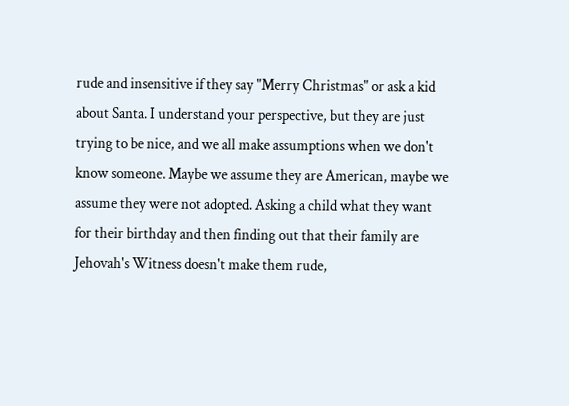rude and insensitive if they say "Merry Christmas" or ask a kid about Santa. I understand your perspective, but they are just trying to be nice, and we all make assumptions when we don't know someone. Maybe we assume they are American, maybe we assume they were not adopted. Asking a child what they want for their birthday and then finding out that their family are Jehovah's Witness doesn't make them rude,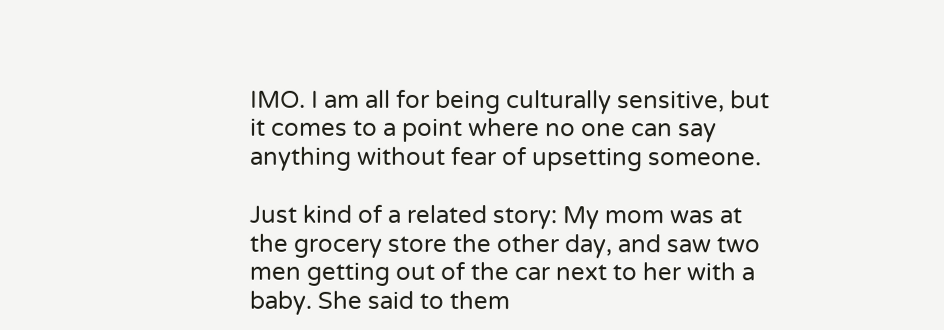IMO. I am all for being culturally sensitive, but it comes to a point where no one can say anything without fear of upsetting someone.

Just kind of a related story: My mom was at the grocery store the other day, and saw two men getting out of the car next to her with a baby. She said to them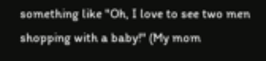something like "Oh, I love to see two men shopping with a baby!" (My mom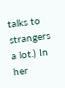talks to strangers a lot.) In her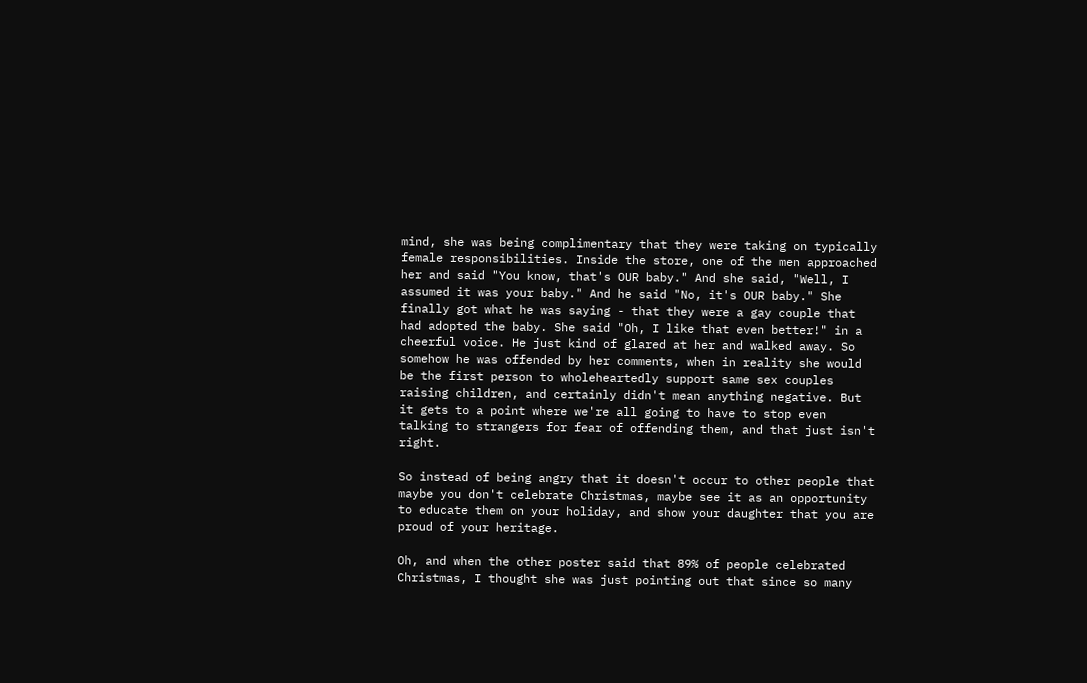mind, she was being complimentary that they were taking on typically female responsibilities. Inside the store, one of the men approached her and said "You know, that's OUR baby." And she said, "Well, I assumed it was your baby." And he said "No, it's OUR baby." She finally got what he was saying - that they were a gay couple that had adopted the baby. She said "Oh, I like that even better!" in a cheerful voice. He just kind of glared at her and walked away. So somehow he was offended by her comments, when in reality she would be the first person to wholeheartedly support same sex couples raising children, and certainly didn't mean anything negative. But it gets to a point where we're all going to have to stop even talking to strangers for fear of offending them, and that just isn't right.

So instead of being angry that it doesn't occur to other people that maybe you don't celebrate Christmas, maybe see it as an opportunity to educate them on your holiday, and show your daughter that you are proud of your heritage.

Oh, and when the other poster said that 89% of people celebrated Christmas, I thought she was just pointing out that since so many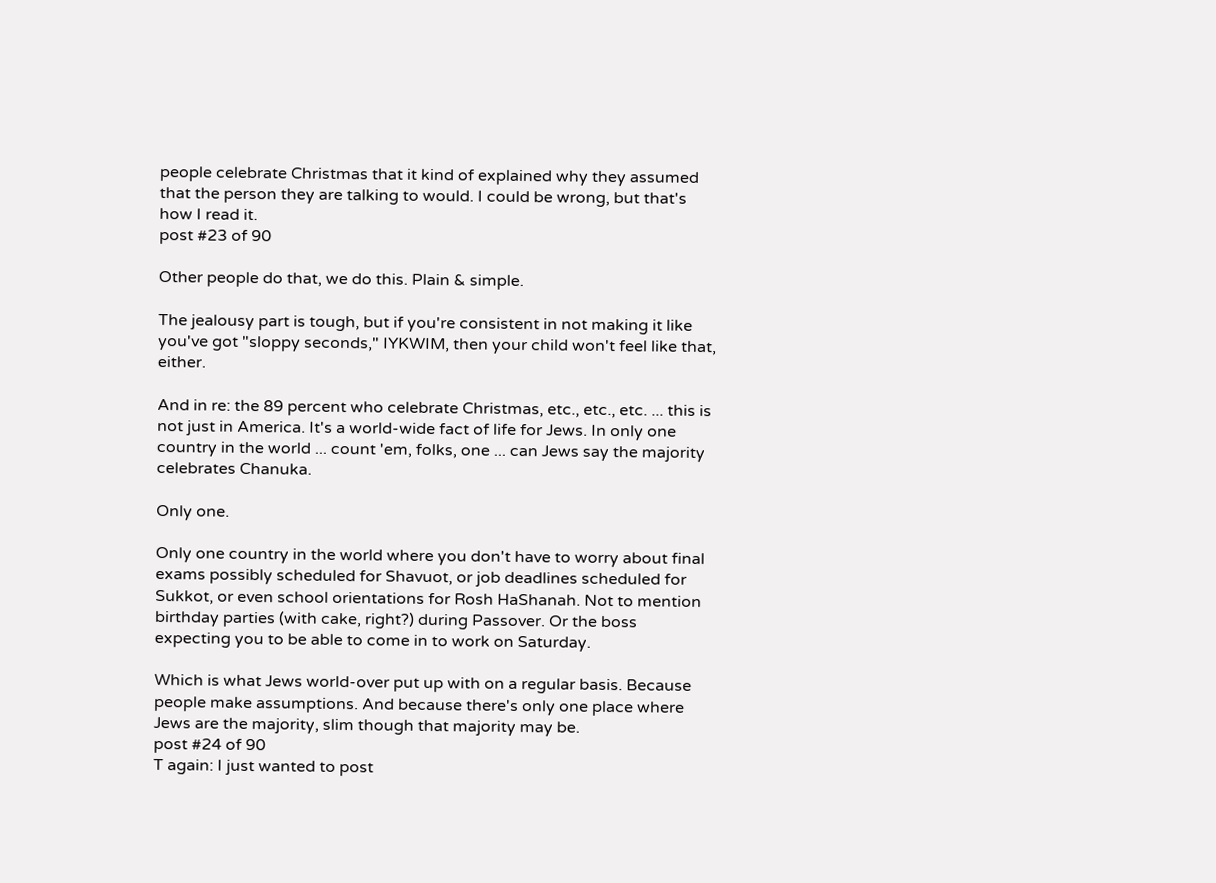people celebrate Christmas that it kind of explained why they assumed that the person they are talking to would. I could be wrong, but that's how I read it.
post #23 of 90

Other people do that, we do this. Plain & simple.

The jealousy part is tough, but if you're consistent in not making it like you've got "sloppy seconds," IYKWIM, then your child won't feel like that, either.

And in re: the 89 percent who celebrate Christmas, etc., etc., etc. ... this is not just in America. It's a world-wide fact of life for Jews. In only one country in the world ... count 'em, folks, one ... can Jews say the majority celebrates Chanuka.

Only one.

Only one country in the world where you don't have to worry about final exams possibly scheduled for Shavuot, or job deadlines scheduled for Sukkot, or even school orientations for Rosh HaShanah. Not to mention birthday parties (with cake, right?) during Passover. Or the boss expecting you to be able to come in to work on Saturday.

Which is what Jews world-over put up with on a regular basis. Because people make assumptions. And because there's only one place where Jews are the majority, slim though that majority may be.
post #24 of 90
T again: I just wanted to post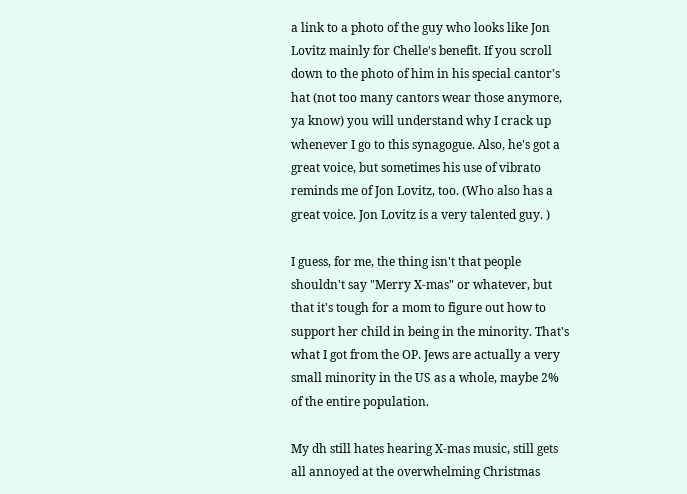a link to a photo of the guy who looks like Jon Lovitz mainly for Chelle's benefit. If you scroll down to the photo of him in his special cantor's hat (not too many cantors wear those anymore, ya know) you will understand why I crack up whenever I go to this synagogue. Also, he's got a great voice, but sometimes his use of vibrato reminds me of Jon Lovitz, too. (Who also has a great voice. Jon Lovitz is a very talented guy. )

I guess, for me, the thing isn't that people shouldn't say "Merry X-mas" or whatever, but that it's tough for a mom to figure out how to support her child in being in the minority. That's what I got from the OP. Jews are actually a very small minority in the US as a whole, maybe 2% of the entire population.

My dh still hates hearing X-mas music, still gets all annoyed at the overwhelming Christmas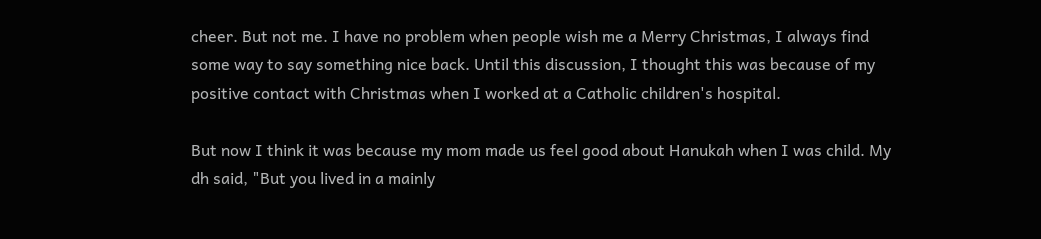cheer. But not me. I have no problem when people wish me a Merry Christmas, I always find some way to say something nice back. Until this discussion, I thought this was because of my positive contact with Christmas when I worked at a Catholic children's hospital.

But now I think it was because my mom made us feel good about Hanukah when I was child. My dh said, "But you lived in a mainly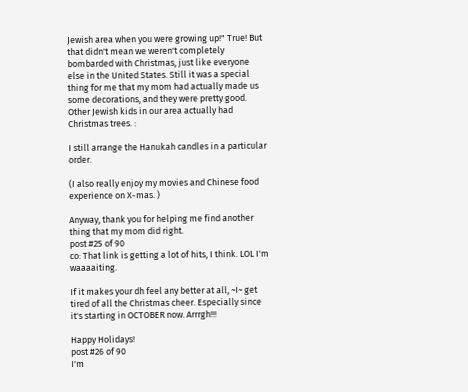Jewish area when you were growing up!" True! But that didn't mean we weren't completely bombarded with Christmas, just like everyone else in the United States. Still it was a special thing for me that my mom had actually made us some decorations, and they were pretty good. Other Jewish kids in our area actually had Christmas trees. :

I still arrange the Hanukah candles in a particular order.

(I also really enjoy my movies and Chinese food experience on X-mas. )

Anyway, thank you for helping me find another thing that my mom did right.
post #25 of 90
co: That link is getting a lot of hits, I think. LOL I'm waaaaiting.

If it makes your dh feel any better at all, ~I~ get tired of all the Christmas cheer. Especially since it's starting in OCTOBER now. Arrrgh!!!

Happy Holidays!
post #26 of 90
I'm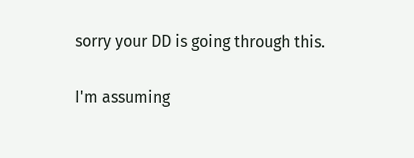sorry your DD is going through this.

I'm assuming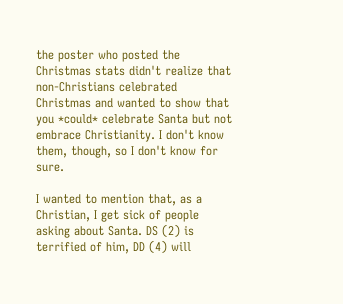the poster who posted the Christmas stats didn't realize that non-Christians celebrated Christmas and wanted to show that you *could* celebrate Santa but not embrace Christianity. I don't know them, though, so I don't know for sure.

I wanted to mention that, as a Christian, I get sick of people asking about Santa. DS (2) is terrified of him, DD (4) will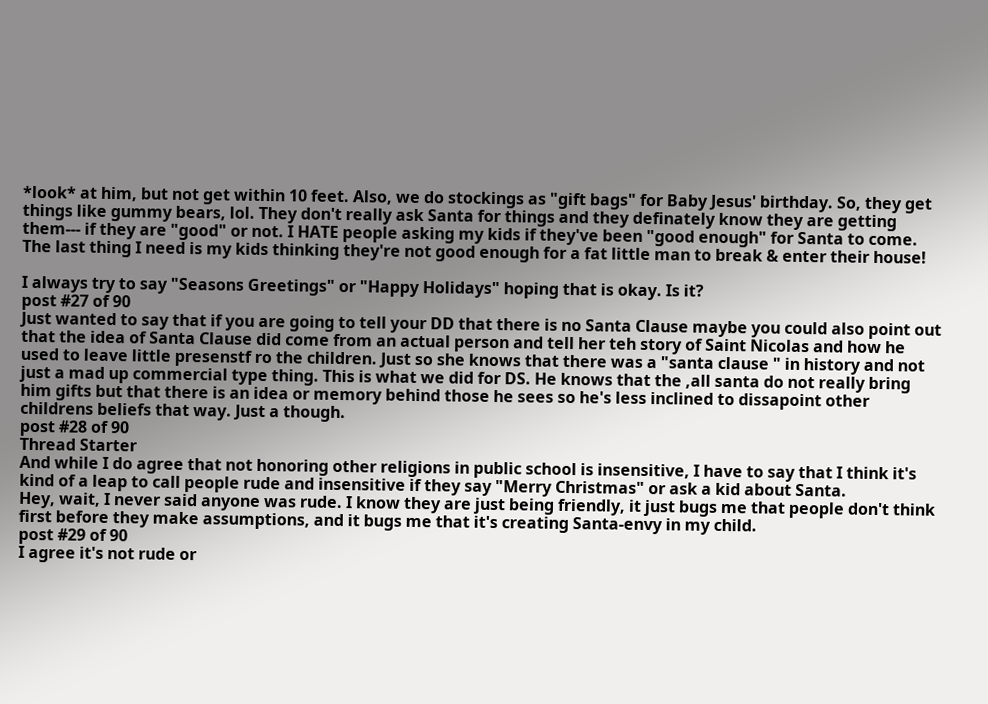*look* at him, but not get within 10 feet. Also, we do stockings as "gift bags" for Baby Jesus' birthday. So, they get things like gummy bears, lol. They don't really ask Santa for things and they definately know they are getting them--- if they are "good" or not. I HATE people asking my kids if they've been "good enough" for Santa to come. The last thing I need is my kids thinking they're not good enough for a fat little man to break & enter their house!

I always try to say "Seasons Greetings" or "Happy Holidays" hoping that is okay. Is it?
post #27 of 90
Just wanted to say that if you are going to tell your DD that there is no Santa Clause maybe you could also point out that the idea of Santa Clause did come from an actual person and tell her teh story of Saint Nicolas and how he used to leave little presenstf ro the children. Just so she knows that there was a "santa clause " in history and not just a mad up commercial type thing. This is what we did for DS. He knows that the ,all santa do not really bring him gifts but that there is an idea or memory behind those he sees so he's less inclined to dissapoint other childrens beliefs that way. Just a though.
post #28 of 90
Thread Starter
And while I do agree that not honoring other religions in public school is insensitive, I have to say that I think it's kind of a leap to call people rude and insensitive if they say "Merry Christmas" or ask a kid about Santa.
Hey, wait, I never said anyone was rude. I know they are just being friendly, it just bugs me that people don't think first before they make assumptions, and it bugs me that it's creating Santa-envy in my child.
post #29 of 90
I agree it's not rude or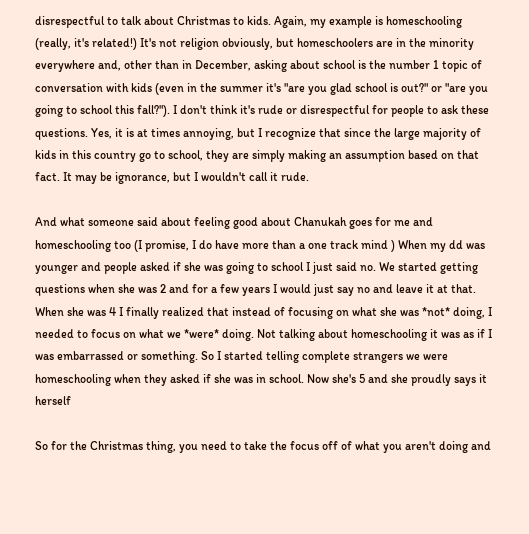disrespectful to talk about Christmas to kids. Again, my example is homeschooling (really, it's related!) It's not religion obviously, but homeschoolers are in the minority everywhere and, other than in December, asking about school is the number 1 topic of conversation with kids (even in the summer it's "are you glad school is out?" or "are you going to school this fall?"). I don't think it's rude or disrespectful for people to ask these questions. Yes, it is at times annoying, but I recognize that since the large majority of kids in this country go to school, they are simply making an assumption based on that fact. It may be ignorance, but I wouldn't call it rude.

And what someone said about feeling good about Chanukah goes for me and homeschooling too (I promise, I do have more than a one track mind ) When my dd was younger and people asked if she was going to school I just said no. We started getting questions when she was 2 and for a few years I would just say no and leave it at that. When she was 4 I finally realized that instead of focusing on what she was *not* doing, I needed to focus on what we *were* doing. Not talking about homeschooling it was as if I was embarrassed or something. So I started telling complete strangers we were homeschooling when they asked if she was in school. Now she's 5 and she proudly says it herself

So for the Christmas thing, you need to take the focus off of what you aren't doing and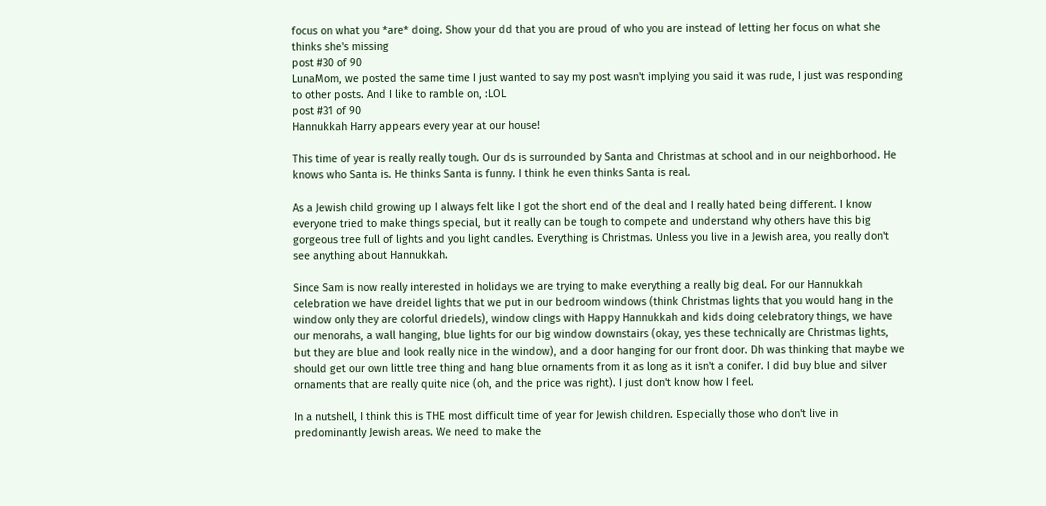focus on what you *are* doing. Show your dd that you are proud of who you are instead of letting her focus on what she thinks she's missing
post #30 of 90
LunaMom, we posted the same time I just wanted to say my post wasn't implying you said it was rude, I just was responding to other posts. And I like to ramble on, :LOL
post #31 of 90
Hannukkah Harry appears every year at our house!

This time of year is really really tough. Our ds is surrounded by Santa and Christmas at school and in our neighborhood. He knows who Santa is. He thinks Santa is funny. I think he even thinks Santa is real.

As a Jewish child growing up I always felt like I got the short end of the deal and I really hated being different. I know everyone tried to make things special, but it really can be tough to compete and understand why others have this big gorgeous tree full of lights and you light candles. Everything is Christmas. Unless you live in a Jewish area, you really don't see anything about Hannukkah.

Since Sam is now really interested in holidays we are trying to make everything a really big deal. For our Hannukkah celebration we have dreidel lights that we put in our bedroom windows (think Christmas lights that you would hang in the window only they are colorful driedels), window clings with Happy Hannukkah and kids doing celebratory things, we have our menorahs, a wall hanging, blue lights for our big window downstairs (okay, yes these technically are Christmas lights, but they are blue and look really nice in the window), and a door hanging for our front door. Dh was thinking that maybe we should get our own little tree thing and hang blue ornaments from it as long as it isn't a conifer. I did buy blue and silver ornaments that are really quite nice (oh, and the price was right). I just don't know how I feel.

In a nutshell, I think this is THE most difficult time of year for Jewish children. Especially those who don't live in predominantly Jewish areas. We need to make the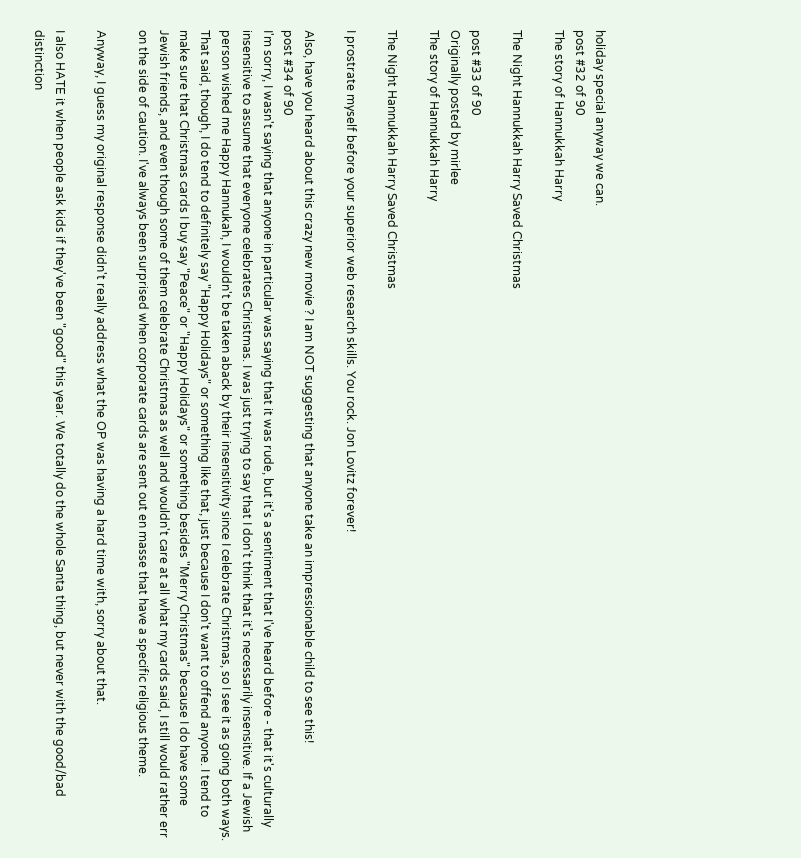holiday special anyway we can.
post #32 of 90
The story of Hannukkah Harry

The Night Hannukkah Harry Saved Christmas

post #33 of 90
Originally posted by mirlee
The story of Hannukkah Harry

The Night Hannukkah Harry Saved Christmas

I prostrate myself before your superior web research skills. You rock. Jon Lovitz forever!

Also, have you heard about this crazy new movie ? I am NOT suggesting that anyone take an impressionable child to see this!
post #34 of 90
I'm sorry, I wasn't saying that anyone in particular was saying that it was rude, but it's a sentiment that I've heard before - that it's culturally insensitive to assume that everyone celebrates Christmas. I was just trying to say that I don't think that it's necessarily insensitive. If a Jewish person wished me Happy Hannukah, I wouldn't be taken aback by their insensitivity since I celebrate Christmas, so I see it as going both ways. That said, though, I do tend to definitely say "Happy Holidays" or something like that, just because I don't want to offend anyone. I tend to make sure that Christmas cards I buy say "Peace" or "Happy Holidays" or something besides "Merry Christmas" because I do have some Jewish friends, and even though some of them celebrate Christmas as well and wouldn't care at all what my cards said, I still would rather err on the side of caution. I've always been surprised when corporate cards are sent out en masse that have a specific religious theme.

Anyway, I guess my original response didn't really address what the OP was having a hard time with, sorry about that.

I also HATE it when people ask kids if they've been "good" this year. We totally do the whole Santa thing, but never with the good/bad distinction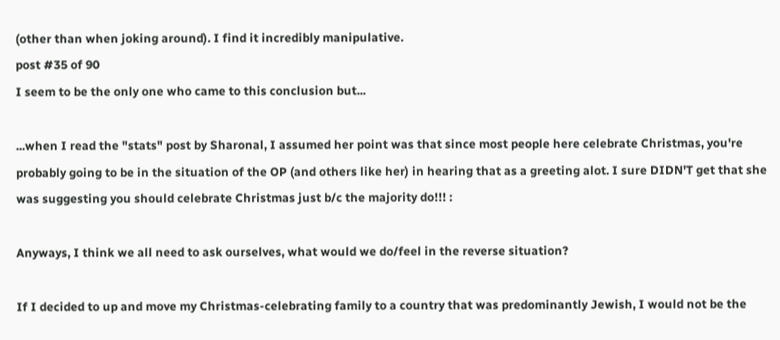(other than when joking around). I find it incredibly manipulative.
post #35 of 90
I seem to be the only one who came to this conclusion but...

...when I read the "stats" post by Sharonal, I assumed her point was that since most people here celebrate Christmas, you're probably going to be in the situation of the OP (and others like her) in hearing that as a greeting alot. I sure DIDN'T get that she was suggesting you should celebrate Christmas just b/c the majority do!!! :

Anyways, I think we all need to ask ourselves, what would we do/feel in the reverse situation?

If I decided to up and move my Christmas-celebrating family to a country that was predominantly Jewish, I would not be the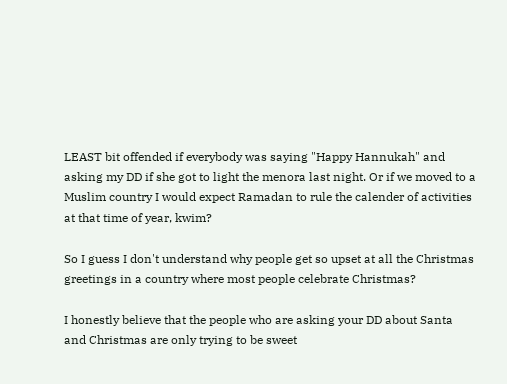LEAST bit offended if everybody was saying "Happy Hannukah" and asking my DD if she got to light the menora last night. Or if we moved to a Muslim country I would expect Ramadan to rule the calender of activities at that time of year, kwim?

So I guess I don't understand why people get so upset at all the Christmas greetings in a country where most people celebrate Christmas?

I honestly believe that the people who are asking your DD about Santa and Christmas are only trying to be sweet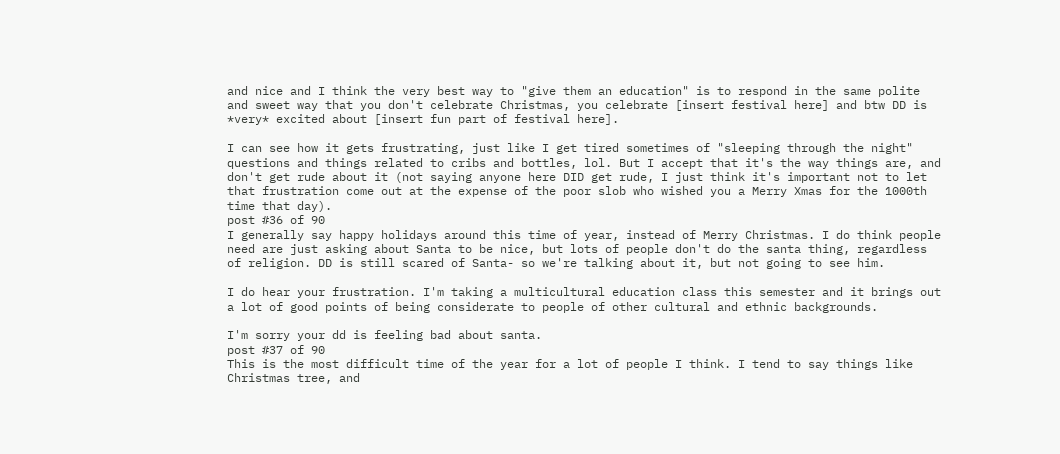and nice and I think the very best way to "give them an education" is to respond in the same polite and sweet way that you don't celebrate Christmas, you celebrate [insert festival here] and btw DD is *very* excited about [insert fun part of festival here].

I can see how it gets frustrating, just like I get tired sometimes of "sleeping through the night" questions and things related to cribs and bottles, lol. But I accept that it's the way things are, and don't get rude about it (not saying anyone here DID get rude, I just think it's important not to let that frustration come out at the expense of the poor slob who wished you a Merry Xmas for the 1000th time that day).
post #36 of 90
I generally say happy holidays around this time of year, instead of Merry Christmas. I do think people need are just asking about Santa to be nice, but lots of people don't do the santa thing, regardless of religion. DD is still scared of Santa- so we're talking about it, but not going to see him.

I do hear your frustration. I'm taking a multicultural education class this semester and it brings out a lot of good points of being considerate to people of other cultural and ethnic backgrounds.

I'm sorry your dd is feeling bad about santa.
post #37 of 90
This is the most difficult time of the year for a lot of people I think. I tend to say things like Christmas tree, and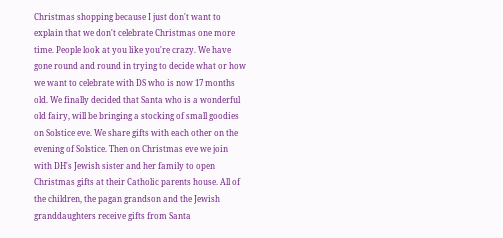Christmas shopping because I just don't want to explain that we don't celebrate Christmas one more time. People look at you like you're crazy. We have gone round and round in trying to decide what or how we want to celebrate with DS who is now 17 months old. We finally decided that Santa who is a wonderful old fairy, will be bringing a stocking of small goodies on Solstice eve. We share gifts with each other on the evening of Solstice. Then on Christmas eve we join with DH's Jewish sister and her family to open Christmas gifts at their Catholic parents house. All of the children, the pagan grandson and the Jewish granddaughters receive gifts from Santa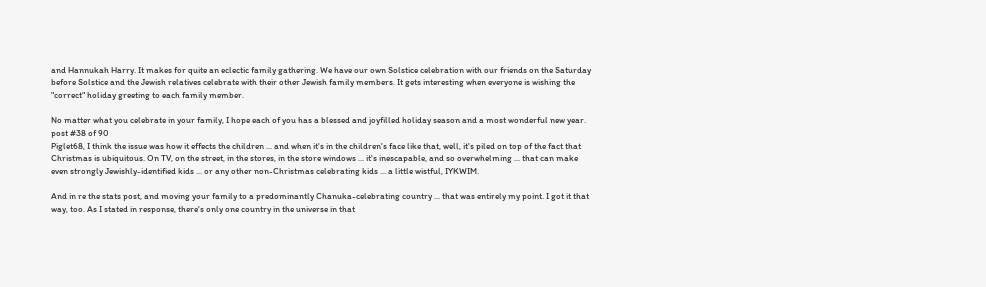and Hannukah Harry. It makes for quite an eclectic family gathering. We have our own Solstice celebration with our friends on the Saturday before Solstice and the Jewish relatives celebrate with their other Jewish family members. It gets interesting when everyone is wishing the "correct" holiday greeting to each family member.

No matter what you celebrate in your family, I hope each of you has a blessed and joyfilled holiday season and a most wonderful new year.
post #38 of 90
Piglet68, I think the issue was how it effects the children ... and when it's in the children's face like that, well, it's piled on top of the fact that Christmas is ubiquitous. On TV, on the street, in the stores, in the store windows ... it's inescapable, and so overwhelming ... that can make even strongly Jewishly-identified kids ... or any other non-Christmas celebrating kids ... a little wistful, IYKWIM.

And in re the stats post, and moving your family to a predominantly Chanuka-celebrating country ... that was entirely my point. I got it that way, too. As I stated in response, there's only one country in the universe in that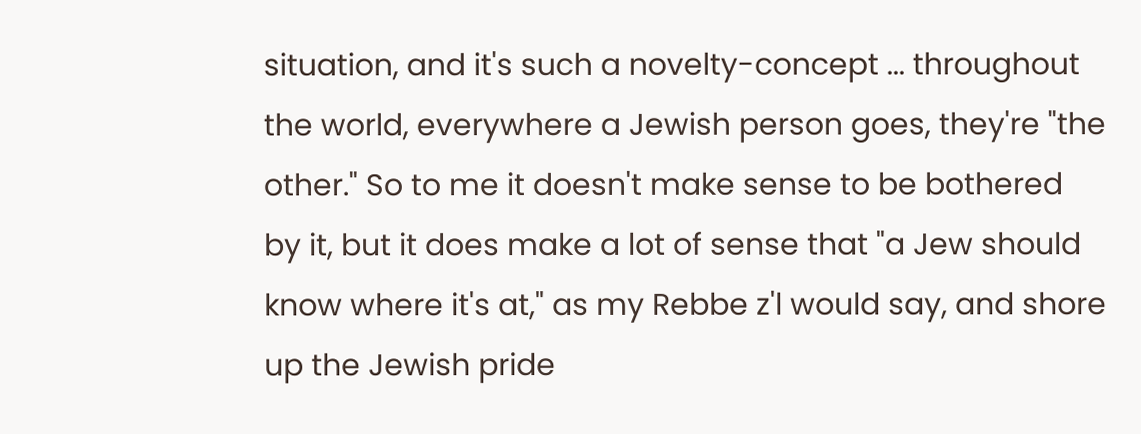situation, and it's such a novelty-concept ... throughout the world, everywhere a Jewish person goes, they're "the other." So to me it doesn't make sense to be bothered by it, but it does make a lot of sense that "a Jew should know where it's at," as my Rebbe z'l would say, and shore up the Jewish pride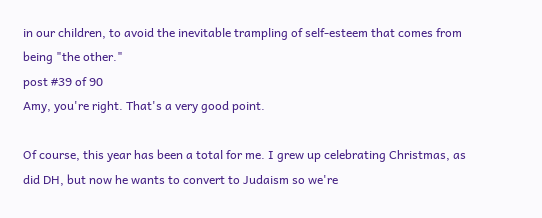in our children, to avoid the inevitable trampling of self-esteem that comes from being "the other."
post #39 of 90
Amy, you're right. That's a very good point.

Of course, this year has been a total for me. I grew up celebrating Christmas, as did DH, but now he wants to convert to Judaism so we're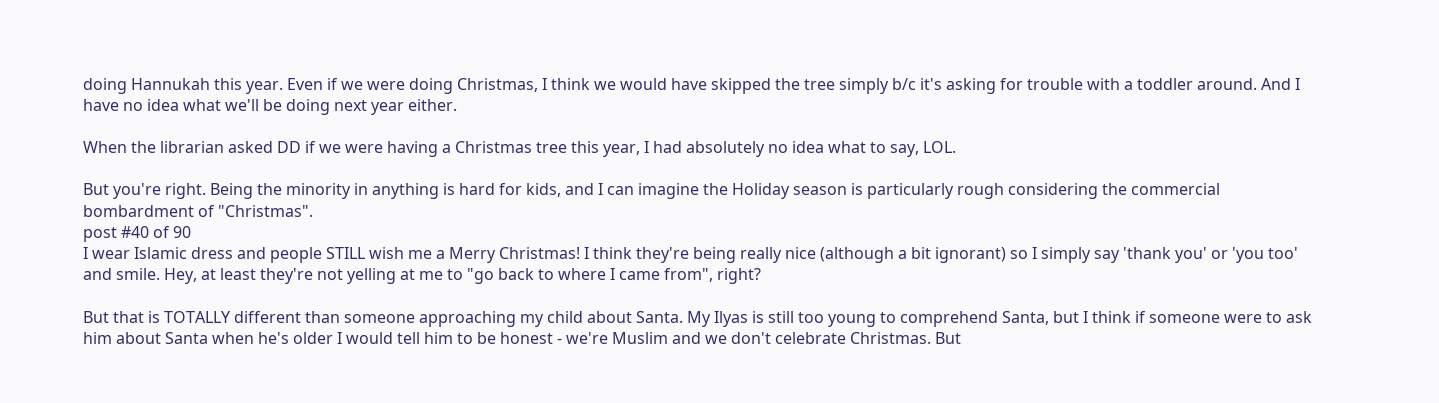doing Hannukah this year. Even if we were doing Christmas, I think we would have skipped the tree simply b/c it's asking for trouble with a toddler around. And I have no idea what we'll be doing next year either.

When the librarian asked DD if we were having a Christmas tree this year, I had absolutely no idea what to say, LOL.

But you're right. Being the minority in anything is hard for kids, and I can imagine the Holiday season is particularly rough considering the commercial bombardment of "Christmas".
post #40 of 90
I wear Islamic dress and people STILL wish me a Merry Christmas! I think they're being really nice (although a bit ignorant) so I simply say 'thank you' or 'you too' and smile. Hey, at least they're not yelling at me to "go back to where I came from", right?

But that is TOTALLY different than someone approaching my child about Santa. My Ilyas is still too young to comprehend Santa, but I think if someone were to ask him about Santa when he's older I would tell him to be honest - we're Muslim and we don't celebrate Christmas. But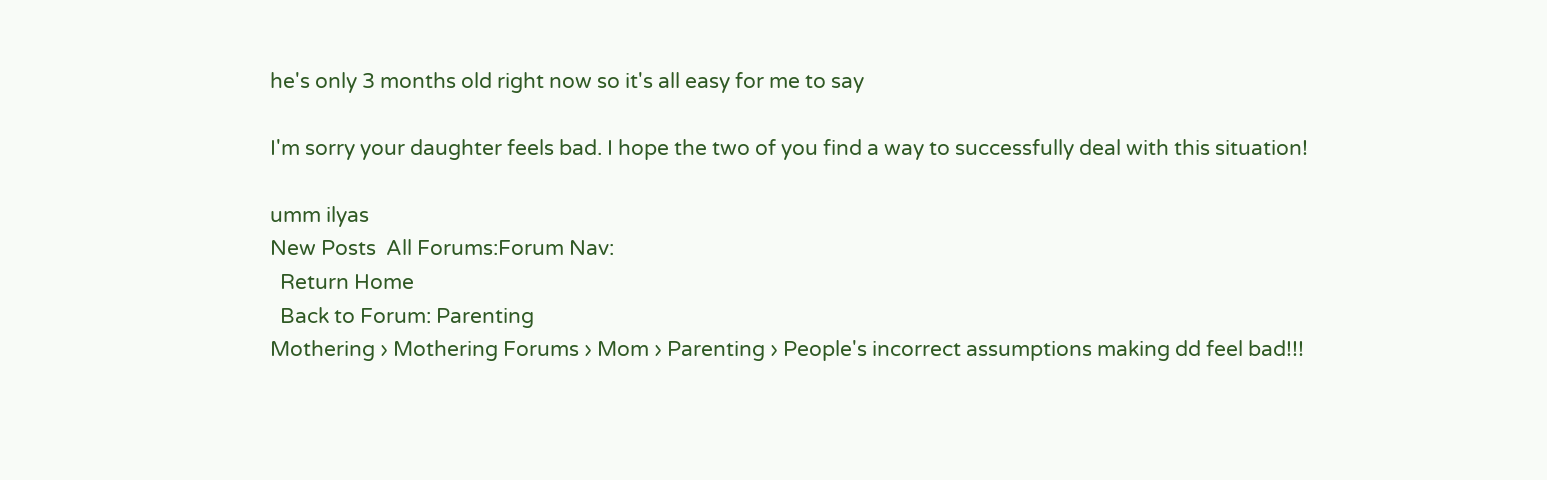he's only 3 months old right now so it's all easy for me to say

I'm sorry your daughter feels bad. I hope the two of you find a way to successfully deal with this situation!

umm ilyas
New Posts  All Forums:Forum Nav:
  Return Home
  Back to Forum: Parenting
Mothering › Mothering Forums › Mom › Parenting › People's incorrect assumptions making dd feel bad!!!